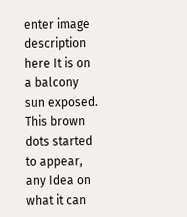enter image description here It is on a balcony sun exposed. This brown dots started to appear, any Idea on what it can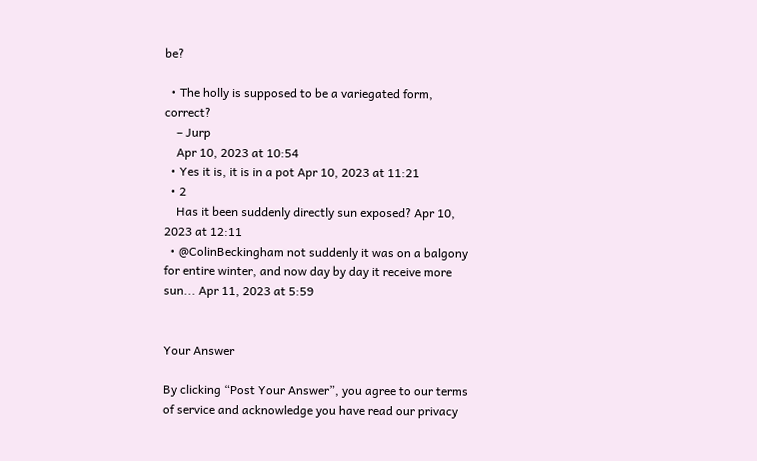be?

  • The holly is supposed to be a variegated form, correct?
    – Jurp
    Apr 10, 2023 at 10:54
  • Yes it is, it is in a pot Apr 10, 2023 at 11:21
  • 2
    Has it been suddenly directly sun exposed? Apr 10, 2023 at 12:11
  • @ColinBeckingham not suddenly it was on a balgony for entire winter, and now day by day it receive more sun... Apr 11, 2023 at 5:59


Your Answer

By clicking “Post Your Answer”, you agree to our terms of service and acknowledge you have read our privacy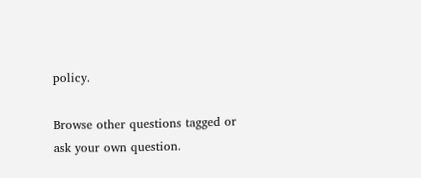policy.

Browse other questions tagged or ask your own question.